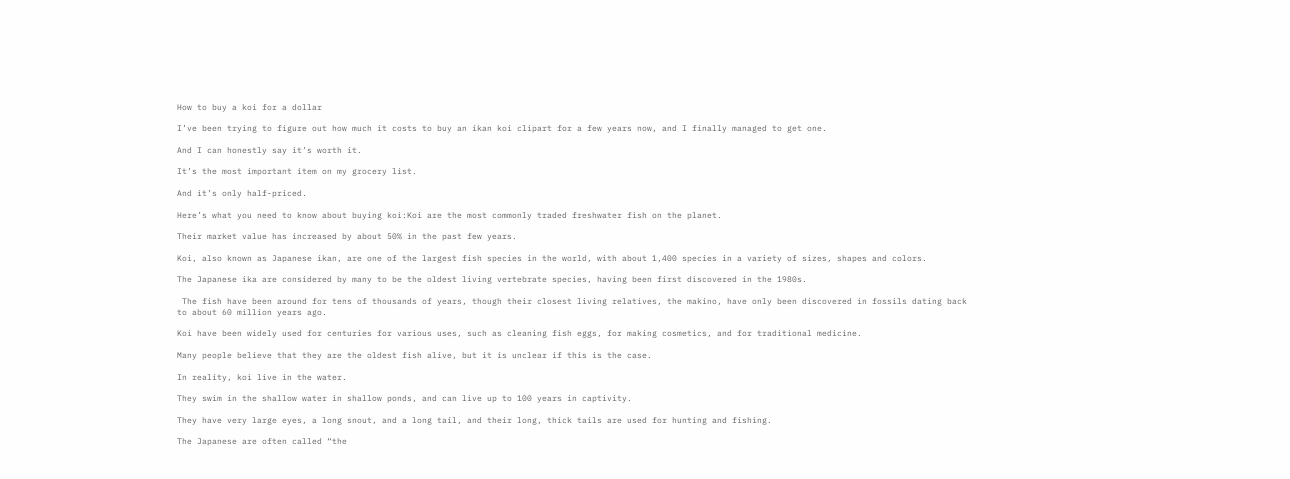How to buy a koi for a dollar

I’ve been trying to figure out how much it costs to buy an ikan koi clipart for a few years now, and I finally managed to get one.

And I can honestly say it’s worth it.

It’s the most important item on my grocery list.

And it’s only half-priced.

Here’s what you need to know about buying koi:Koi are the most commonly traded freshwater fish on the planet.

Their market value has increased by about 50% in the past few years.

Koi, also known as Japanese ikan, are one of the largest fish species in the world, with about 1,400 species in a variety of sizes, shapes and colors.

The Japanese ika are considered by many to be the oldest living vertebrate species, having been first discovered in the 1980s.

 The fish have been around for tens of thousands of years, though their closest living relatives, the makino, have only been discovered in fossils dating back to about 60 million years ago.

Koi have been widely used for centuries for various uses, such as cleaning fish eggs, for making cosmetics, and for traditional medicine.

Many people believe that they are the oldest fish alive, but it is unclear if this is the case.

In reality, koi live in the water.

They swim in the shallow water in shallow ponds, and can live up to 100 years in captivity.

They have very large eyes, a long snout, and a long tail, and their long, thick tails are used for hunting and fishing.

The Japanese are often called “the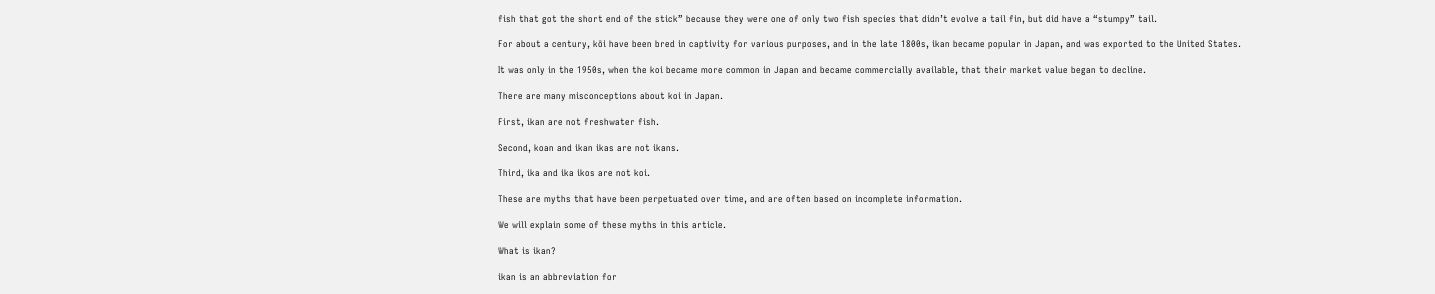fish that got the short end of the stick” because they were one of only two fish species that didn’t evolve a tail fin, but did have a “stumpy” tail.

For about a century, kōi have been bred in captivity for various purposes, and in the late 1800s, ikan became popular in Japan, and was exported to the United States.

It was only in the 1950s, when the koi became more common in Japan and became commercially available, that their market value began to decline.

There are many misconceptions about koi in Japan.

First, ikan are not freshwater fish.

Second, koan and ikan ikas are not ikans.

Third, ika and ika ikos are not koi.

These are myths that have been perpetuated over time, and are often based on incomplete information.

We will explain some of these myths in this article.

What is ikan?

ikan is an abbreviation for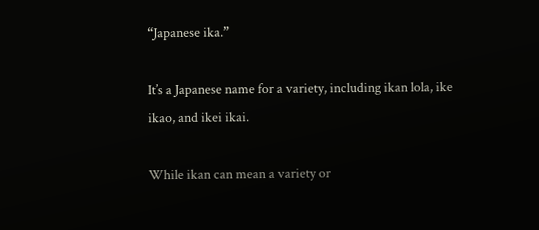“Japanese ika.”

It’s a Japanese name for a variety, including ikan lola, ike ikao, and ikei ikai.

While ikan can mean a variety or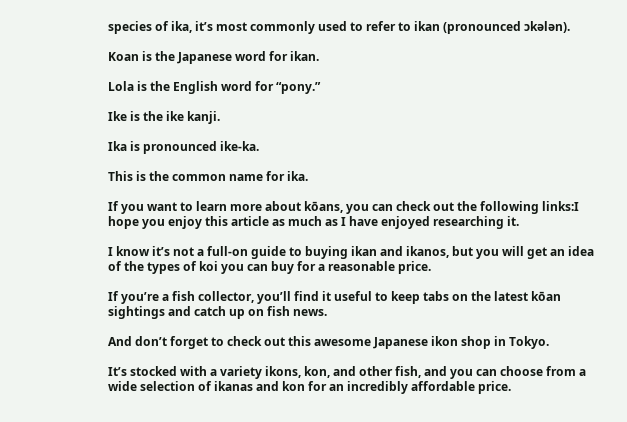species of ika, it’s most commonly used to refer to ikan (pronounced ɔkələn).

Koan is the Japanese word for ikan.

Lola is the English word for “pony.”

Ike is the ike kanji.

Ika is pronounced ike-ka.

This is the common name for ika.

If you want to learn more about kōans, you can check out the following links:I hope you enjoy this article as much as I have enjoyed researching it.

I know it’s not a full-on guide to buying ikan and ikanos, but you will get an idea of the types of koi you can buy for a reasonable price.

If you’re a fish collector, you’ll find it useful to keep tabs on the latest kōan sightings and catch up on fish news.

And don’t forget to check out this awesome Japanese ikon shop in Tokyo.

It’s stocked with a variety ikons, kon, and other fish, and you can choose from a wide selection of ikanas and kon for an incredibly affordable price.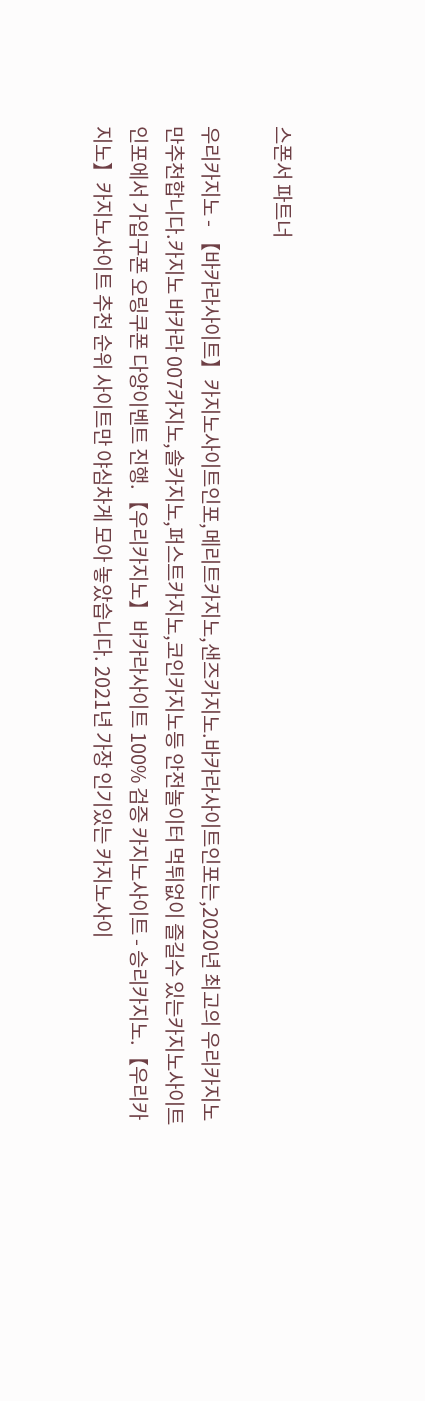스폰서 파트너

우리카지노 - 【바카라사이트】카지노사이트인포,메리트카지노,샌즈카지노.바카라사이트인포는,2020년 최고의 우리카지노만추천합니다.카지노 바카라 007카지노,솔카지노,퍼스트카지노,코인카지노등 안전놀이터 먹튀없이 즐길수 있는카지노사이트인포에서 가입구폰 오링쿠폰 다양이벤트 진행.【우리카지노】바카라사이트 100% 검증 카지노사이트 - 승리카지노.【우리카지노】카지노사이트 추천 순위 사이트만 야심차게 모아 놓았습니다. 2021년 가장 인기있는 카지노사이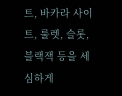트, 바카라 사이트, 룰렛, 슬롯, 블랙잭 등을 세심하게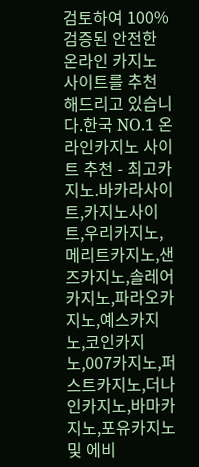검토하여 100% 검증된 안전한 온라인 카지노 사이트를 추천 해드리고 있습니다.한국 NO.1 온라인카지노 사이트 추천 - 최고카지노.바카라사이트,카지노사이트,우리카지노,메리트카지노,샌즈카지노,솔레어카지노,파라오카지노,예스카지노,코인카지노,007카지노,퍼스트카지노,더나인카지노,바마카지노,포유카지노 및 에비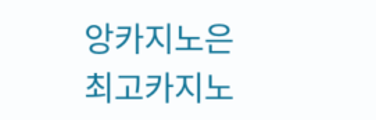앙카지노은 최고카지노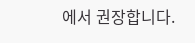에서 권장합니다.